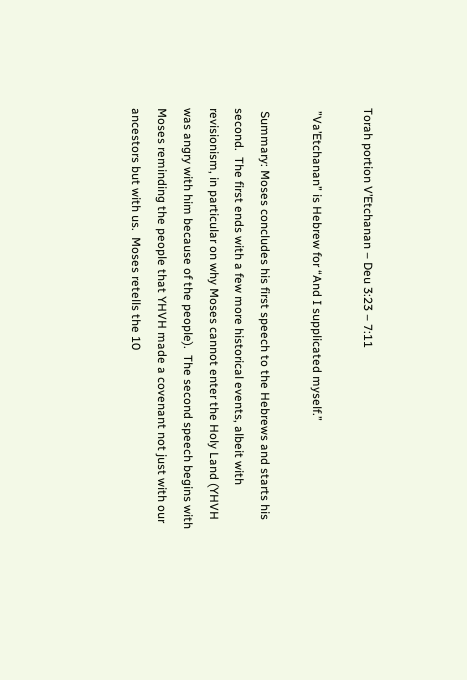Torah portion V’Etchanan – Deu 3:23 – 7:11

 ”Va’Etchanan” is Hebrew for “And I supplicated myself.”

 Summary: Moses concludes his first speech to the Hebrews and starts his second.  The first ends with a few more historical events, albeit with revisionism, in particular on why Moses cannot enter the Holy Land (YHVH was angry with him because of the people).  The second speech begins with Moses reminding the people that YHVH made a covenant not just with our ancestors but with us.  Moses retells the 10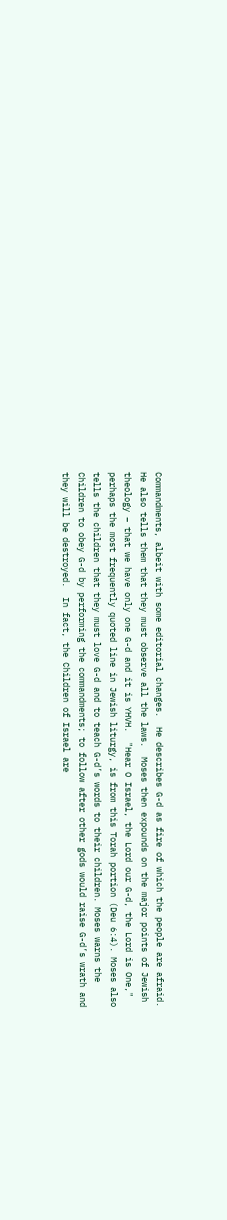Commandments, albeit with some editorial changes.  He describes G-d as fire of which the people are afraid.  He also tells them that they must observe all the laws.  Moses then expounds on the major points of Jewish theology – that we have only one G-d and it is YHVH.  "Hear O Israel, the Lord our G-d, the Lord is One," perhaps the most frequently quoted line in Jewish liturgy, is from this Torah portion (Deu 6:4). Moses also tells the children that they must love G-d and to teach G-d’s words to their children. Moses warns the Children to obey G-d by performing the commandments; to follow after other gods would raise G-d’s wrath and they will be destroyed.  In fact, the Children of Israel are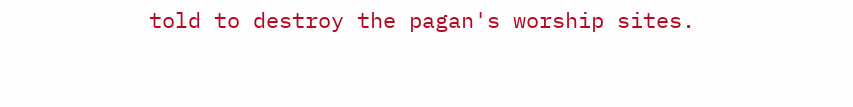told to destroy the pagan's worship sites.